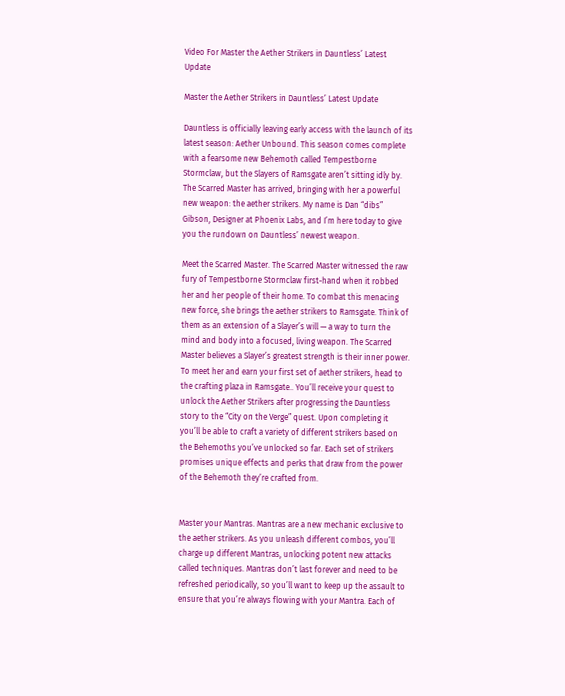Video For Master the Aether Strikers in Dauntless’ Latest Update

Master the Aether Strikers in Dauntless’ Latest Update

Dauntless is officially leaving early access with the launch of its latest season: Aether Unbound. This season comes complete with a fearsome new Behemoth called Tempestborne Stormclaw, but the Slayers of Ramsgate aren’t sitting idly by. The Scarred Master has arrived, bringing with her a powerful new weapon: the aether strikers. My name is Dan “dibs” Gibson, Designer at Phoenix Labs, and I’m here today to give you the rundown on Dauntless’ newest weapon.

Meet the Scarred Master. The Scarred Master witnessed the raw fury of Tempestborne Stormclaw first-hand when it robbed her and her people of their home. To combat this menacing new force, she brings the aether strikers to Ramsgate. Think of them as an extension of a Slayer’s will — a way to turn the mind and body into a focused, living weapon. The Scarred Master believes a Slayer’s greatest strength is their inner power. To meet her and earn your first set of aether strikers, head to the crafting plaza in Ramsgate.. You’ll receive your quest to unlock the Aether Strikers after progressing the Dauntless story to the “City on the Verge” quest. Upon completing it you’ll be able to craft a variety of different strikers based on the Behemoths you’ve unlocked so far. Each set of strikers promises unique effects and perks that draw from the power of the Behemoth they’re crafted from.


Master your Mantras. Mantras are a new mechanic exclusive to the aether strikers. As you unleash different combos, you’ll charge up different Mantras, unlocking potent new attacks called techniques. Mantras don’t last forever and need to be refreshed periodically, so you’ll want to keep up the assault to ensure that you’re always flowing with your Mantra. Each of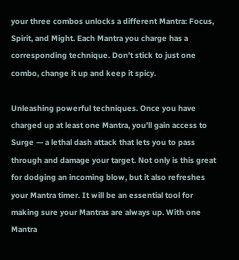your three combos unlocks a different Mantra: Focus, Spirit, and Might. Each Mantra you charge has a corresponding technique. Don’t stick to just one combo, change it up and keep it spicy.

Unleashing powerful techniques. Once you have charged up at least one Mantra, you’ll gain access to Surge — a lethal dash attack that lets you to pass through and damage your target. Not only is this great for dodging an incoming blow, but it also refreshes your Mantra timer. It will be an essential tool for making sure your Mantras are always up. With one Mantra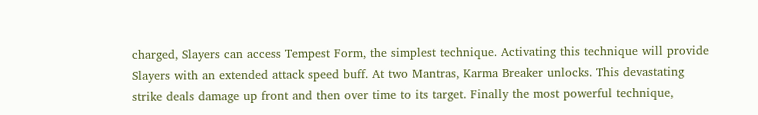charged, Slayers can access Tempest Form, the simplest technique. Activating this technique will provide Slayers with an extended attack speed buff. At two Mantras, Karma Breaker unlocks. This devastating strike deals damage up front and then over time to its target. Finally the most powerful technique,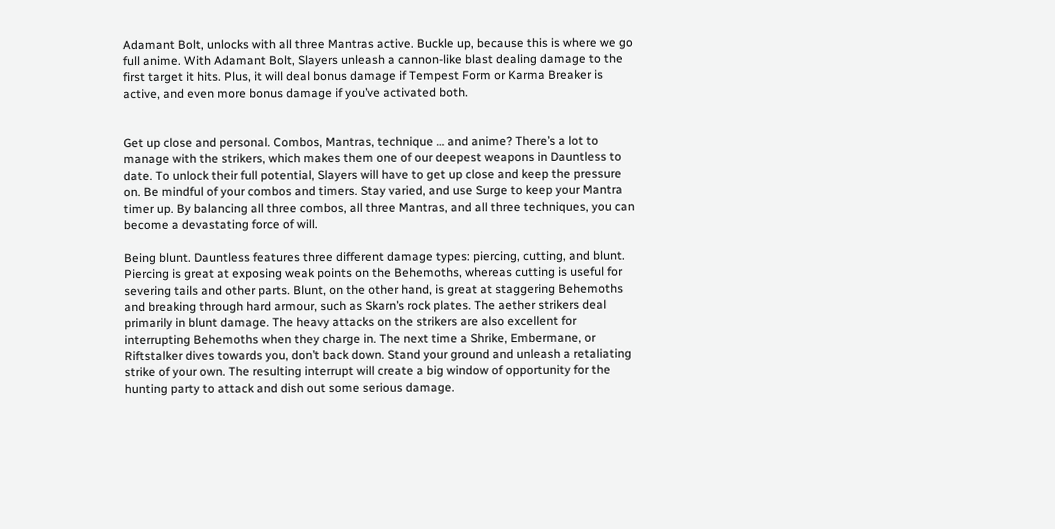Adamant Bolt, unlocks with all three Mantras active. Buckle up, because this is where we go full anime. With Adamant Bolt, Slayers unleash a cannon-like blast dealing damage to the first target it hits. Plus, it will deal bonus damage if Tempest Form or Karma Breaker is active, and even more bonus damage if you’ve activated both.


Get up close and personal. Combos, Mantras, technique … and anime? There’s a lot to manage with the strikers, which makes them one of our deepest weapons in Dauntless to date. To unlock their full potential, Slayers will have to get up close and keep the pressure on. Be mindful of your combos and timers. Stay varied, and use Surge to keep your Mantra timer up. By balancing all three combos, all three Mantras, and all three techniques, you can become a devastating force of will.

Being blunt. Dauntless features three different damage types: piercing, cutting, and blunt. Piercing is great at exposing weak points on the Behemoths, whereas cutting is useful for severing tails and other parts. Blunt, on the other hand, is great at staggering Behemoths and breaking through hard armour, such as Skarn’s rock plates. The aether strikers deal primarily in blunt damage. The heavy attacks on the strikers are also excellent for interrupting Behemoths when they charge in. The next time a Shrike, Embermane, or Riftstalker dives towards you, don’t back down. Stand your ground and unleash a retaliating strike of your own. The resulting interrupt will create a big window of opportunity for the hunting party to attack and dish out some serious damage.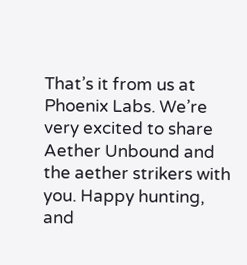That’s it from us at Phoenix Labs. We’re very excited to share Aether Unbound and the aether strikers with you. Happy hunting, and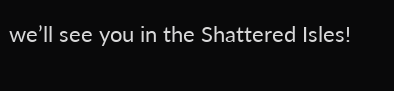we’ll see you in the Shattered Isles!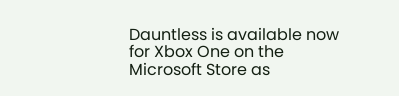Dauntless is available now for Xbox One on the Microsoft Store as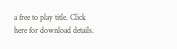a free to play title. Click here for download details.